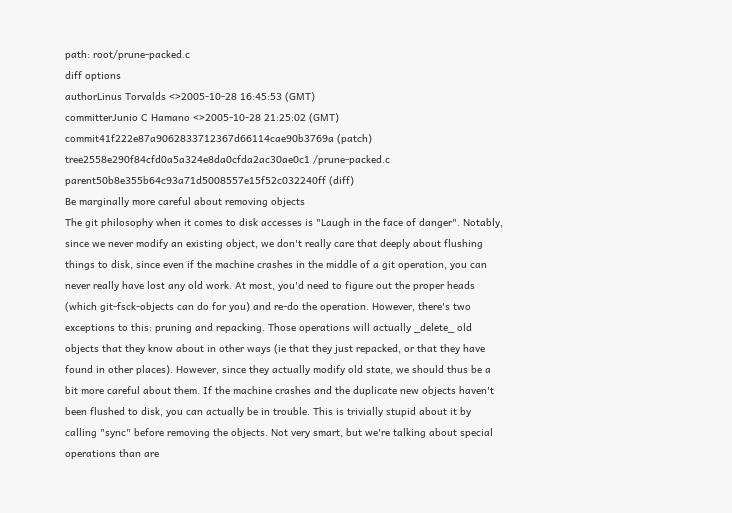path: root/prune-packed.c
diff options
authorLinus Torvalds <>2005-10-28 16:45:53 (GMT)
committerJunio C Hamano <>2005-10-28 21:25:02 (GMT)
commit41f222e87a9062833712367d66114cae90b3769a (patch)
tree2558e290f84cfd0a5a324e8da0cfda2ac30ae0c1 /prune-packed.c
parent50b8e355b64c93a71d5008557e15f52c032240ff (diff)
Be marginally more careful about removing objects
The git philosophy when it comes to disk accesses is "Laugh in the face of danger". Notably, since we never modify an existing object, we don't really care that deeply about flushing things to disk, since even if the machine crashes in the middle of a git operation, you can never really have lost any old work. At most, you'd need to figure out the proper heads (which git-fsck-objects can do for you) and re-do the operation. However, there's two exceptions to this: pruning and repacking. Those operations will actually _delete_ old objects that they know about in other ways (ie that they just repacked, or that they have found in other places). However, since they actually modify old state, we should thus be a bit more careful about them. If the machine crashes and the duplicate new objects haven't been flushed to disk, you can actually be in trouble. This is trivially stupid about it by calling "sync" before removing the objects. Not very smart, but we're talking about special operations than are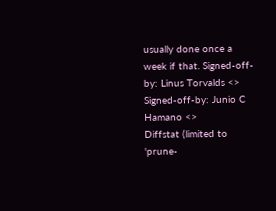usually done once a week if that. Signed-off-by: Linus Torvalds <> Signed-off-by: Junio C Hamano <>
Diffstat (limited to 'prune-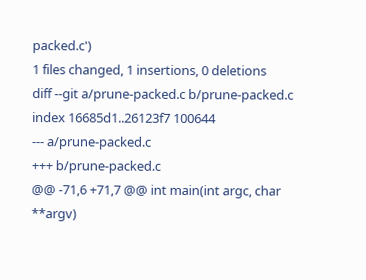packed.c')
1 files changed, 1 insertions, 0 deletions
diff --git a/prune-packed.c b/prune-packed.c
index 16685d1..26123f7 100644
--- a/prune-packed.c
+++ b/prune-packed.c
@@ -71,6 +71,7 @@ int main(int argc, char **argv)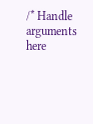/* Handle arguments here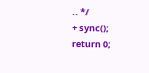.. */
+ sync();
return 0;